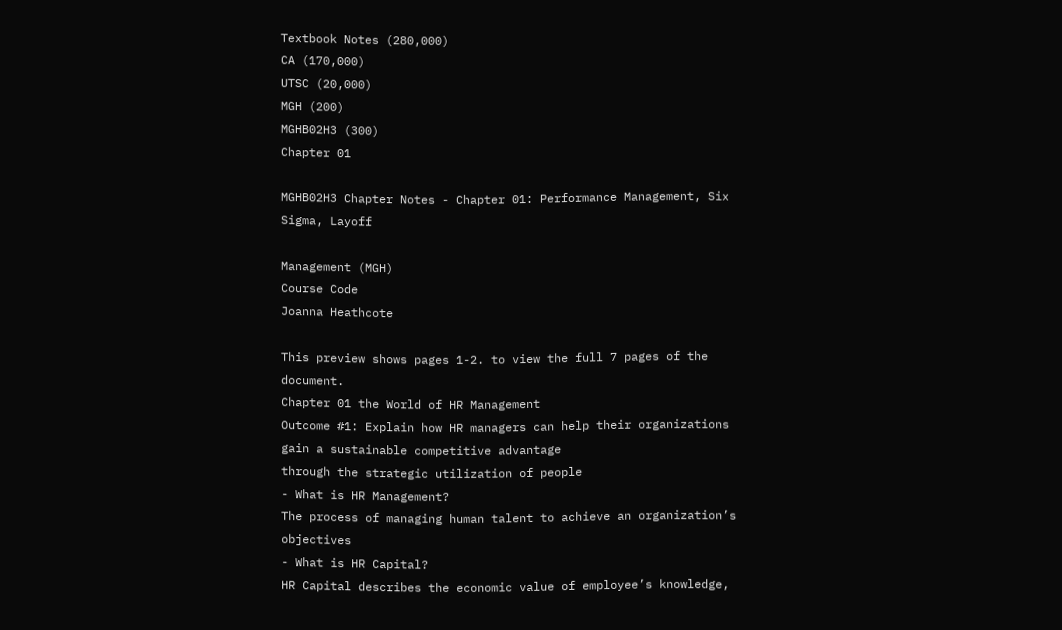Textbook Notes (280,000)
CA (170,000)
UTSC (20,000)
MGH (200)
MGHB02H3 (300)
Chapter 01

MGHB02H3 Chapter Notes - Chapter 01: Performance Management, Six Sigma, Layoff

Management (MGH)
Course Code
Joanna Heathcote

This preview shows pages 1-2. to view the full 7 pages of the document.
Chapter 01 the World of HR Management
Outcome #1: Explain how HR managers can help their organizations gain a sustainable competitive advantage
through the strategic utilization of people
- What is HR Management?
The process of managing human talent to achieve an organization’s objectives
- What is HR Capital?
HR Capital describes the economic value of employee’s knowledge,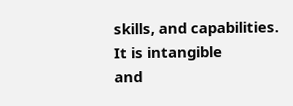skills, and capabilities. It is intangible
and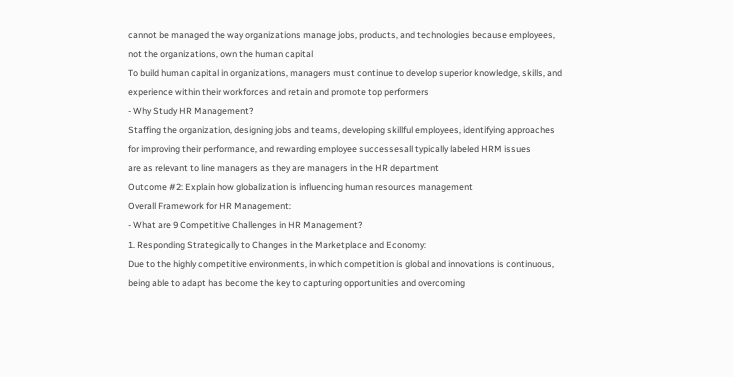cannot be managed the way organizations manage jobs, products, and technologies because employees,
not the organizations, own the human capital
To build human capital in organizations, managers must continue to develop superior knowledge, skills, and
experience within their workforces and retain and promote top performers
- Why Study HR Management?
Staffing the organization, designing jobs and teams, developing skillful employees, identifying approaches
for improving their performance, and rewarding employee successesall typically labeled HRM issues
are as relevant to line managers as they are managers in the HR department
Outcome #2: Explain how globalization is influencing human resources management
Overall Framework for HR Management:
- What are 9 Competitive Challenges in HR Management?
1. Responding Strategically to Changes in the Marketplace and Economy:
Due to the highly competitive environments, in which competition is global and innovations is continuous,
being able to adapt has become the key to capturing opportunities and overcoming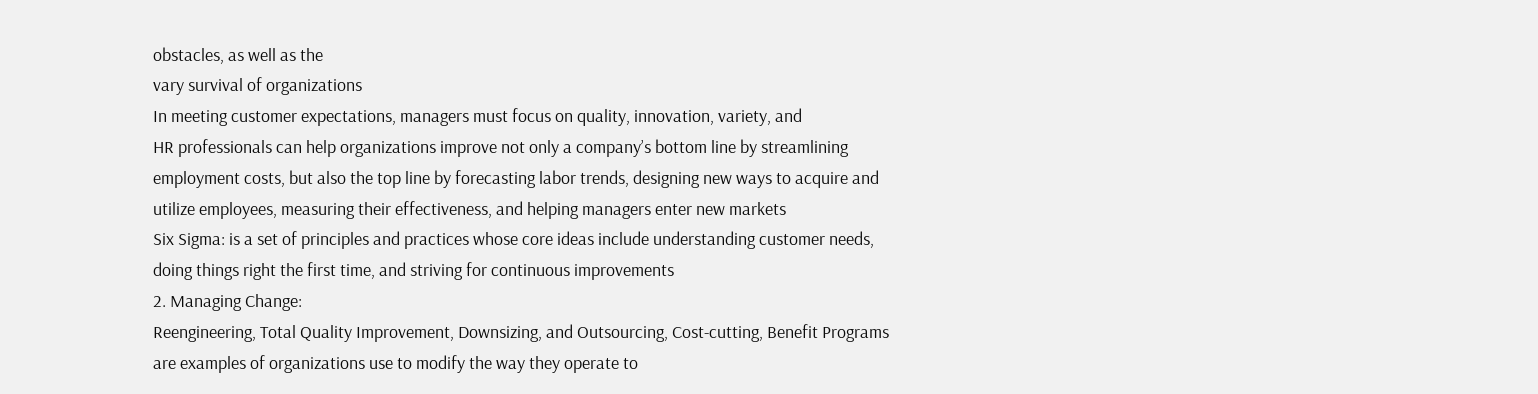obstacles, as well as the
vary survival of organizations
In meeting customer expectations, managers must focus on quality, innovation, variety, and
HR professionals can help organizations improve not only a company’s bottom line by streamlining
employment costs, but also the top line by forecasting labor trends, designing new ways to acquire and
utilize employees, measuring their effectiveness, and helping managers enter new markets
Six Sigma: is a set of principles and practices whose core ideas include understanding customer needs,
doing things right the first time, and striving for continuous improvements
2. Managing Change:
Reengineering, Total Quality Improvement, Downsizing, and Outsourcing, Cost-cutting, Benefit Programs
are examples of organizations use to modify the way they operate to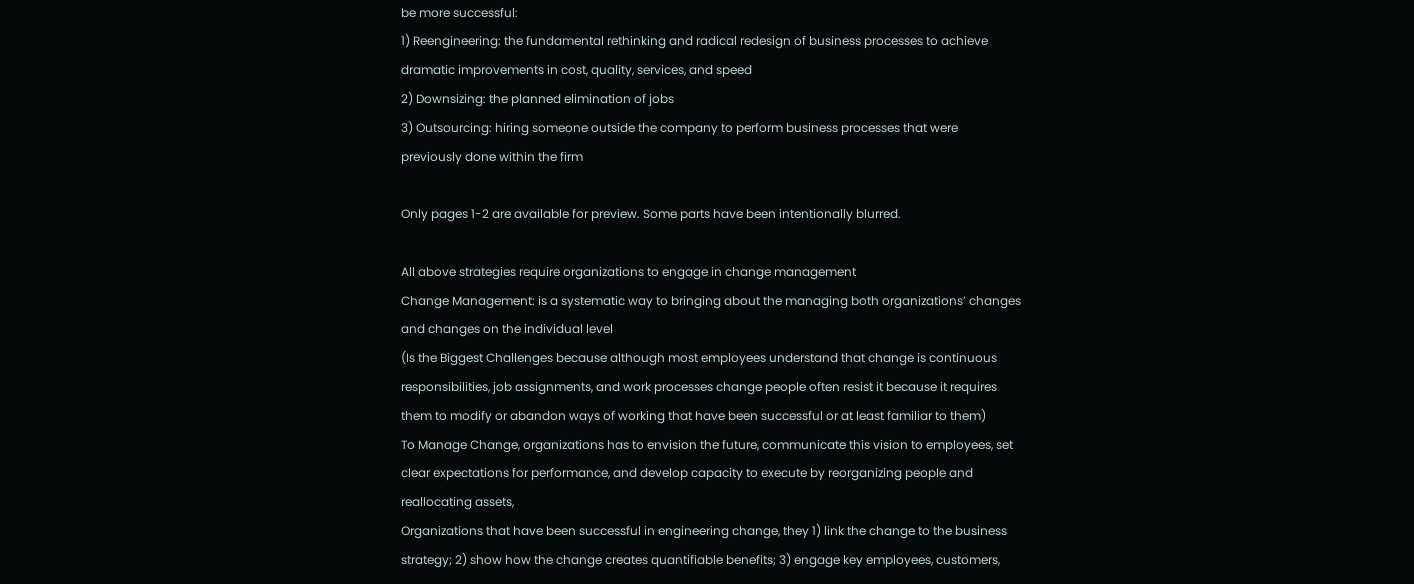be more successful:
1) Reengineering: the fundamental rethinking and radical redesign of business processes to achieve
dramatic improvements in cost, quality, services, and speed
2) Downsizing: the planned elimination of jobs
3) Outsourcing: hiring someone outside the company to perform business processes that were
previously done within the firm

Only pages 1-2 are available for preview. Some parts have been intentionally blurred.

All above strategies require organizations to engage in change management
Change Management: is a systematic way to bringing about the managing both organizations’ changes
and changes on the individual level
(Is the Biggest Challenges because although most employees understand that change is continuous
responsibilities, job assignments, and work processes change people often resist it because it requires
them to modify or abandon ways of working that have been successful or at least familiar to them)
To Manage Change, organizations has to envision the future, communicate this vision to employees, set
clear expectations for performance, and develop capacity to execute by reorganizing people and
reallocating assets,
Organizations that have been successful in engineering change, they 1) link the change to the business
strategy; 2) show how the change creates quantifiable benefits; 3) engage key employees, customers,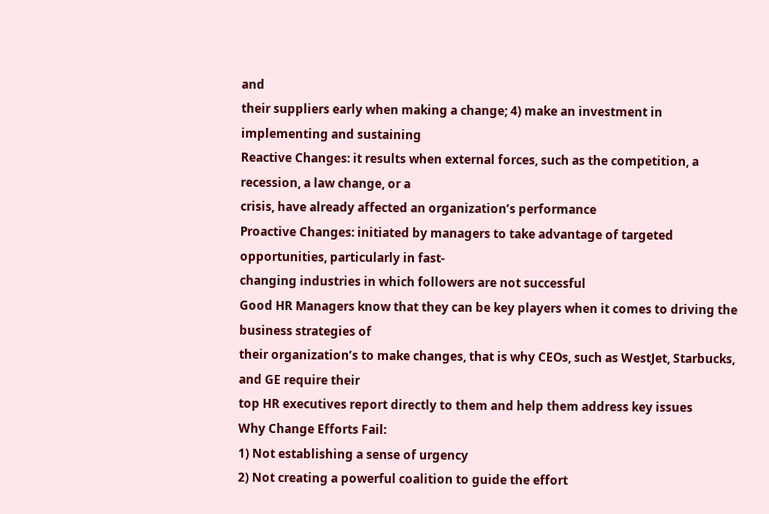and
their suppliers early when making a change; 4) make an investment in implementing and sustaining
Reactive Changes: it results when external forces, such as the competition, a recession, a law change, or a
crisis, have already affected an organization’s performance
Proactive Changes: initiated by managers to take advantage of targeted opportunities, particularly in fast-
changing industries in which followers are not successful
Good HR Managers know that they can be key players when it comes to driving the business strategies of
their organization’s to make changes, that is why CEOs, such as WestJet, Starbucks, and GE require their
top HR executives report directly to them and help them address key issues
Why Change Efforts Fail:
1) Not establishing a sense of urgency
2) Not creating a powerful coalition to guide the effort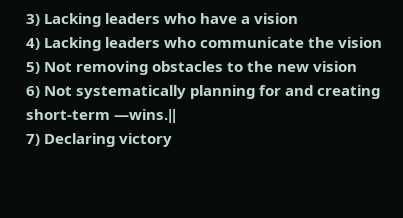3) Lacking leaders who have a vision
4) Lacking leaders who communicate the vision
5) Not removing obstacles to the new vision
6) Not systematically planning for and creating short-term ―wins.‖
7) Declaring victory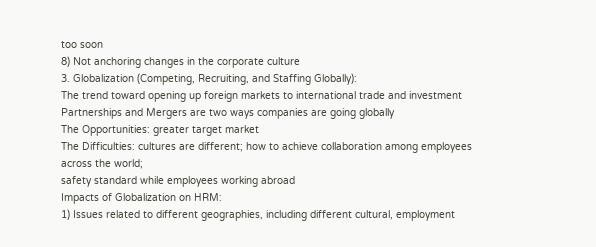too soon
8) Not anchoring changes in the corporate culture
3. Globalization (Competing, Recruiting, and Staffing Globally):
The trend toward opening up foreign markets to international trade and investment
Partnerships and Mergers are two ways companies are going globally
The Opportunities: greater target market
The Difficulties: cultures are different; how to achieve collaboration among employees across the world;
safety standard while employees working abroad
Impacts of Globalization on HRM:
1) Issues related to different geographies, including different cultural, employment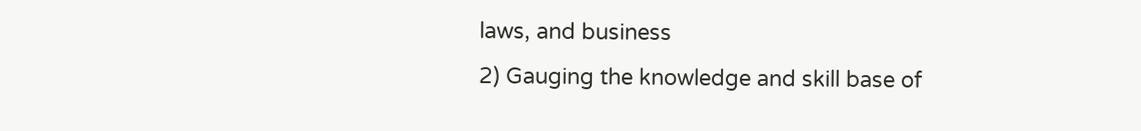laws, and business
2) Gauging the knowledge and skill base of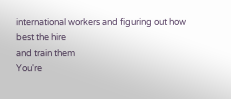international workers and figuring out how best the hire
and train them
You're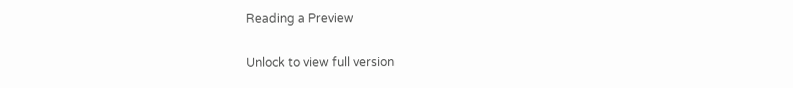Reading a Preview

Unlock to view full version